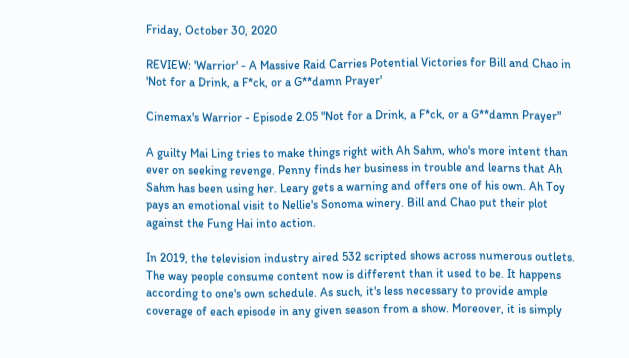Friday, October 30, 2020

REVIEW: 'Warrior' - A Massive Raid Carries Potential Victories for Bill and Chao in 'Not for a Drink, a F*ck, or a G**damn Prayer'

Cinemax's Warrior - Episode 2.05 "Not for a Drink, a F*ck, or a G**damn Prayer"

A guilty Mai Ling tries to make things right with Ah Sahm, who's more intent than ever on seeking revenge. Penny finds her business in trouble and learns that Ah Sahm has been using her. Leary gets a warning and offers one of his own. Ah Toy pays an emotional visit to Nellie's Sonoma winery. Bill and Chao put their plot against the Fung Hai into action.

In 2019, the television industry aired 532 scripted shows across numerous outlets. The way people consume content now is different than it used to be. It happens according to one's own schedule. As such, it's less necessary to provide ample coverage of each episode in any given season from a show. Moreover, it is simply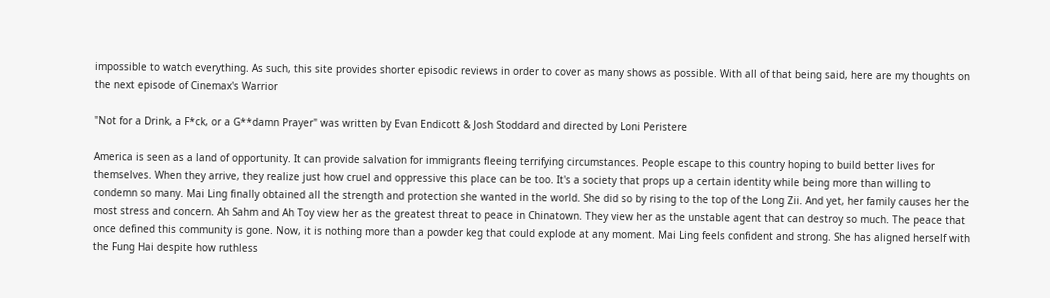impossible to watch everything. As such, this site provides shorter episodic reviews in order to cover as many shows as possible. With all of that being said, here are my thoughts on the next episode of Cinemax's Warrior

"Not for a Drink, a F*ck, or a G**damn Prayer" was written by Evan Endicott & Josh Stoddard and directed by Loni Peristere

America is seen as a land of opportunity. It can provide salvation for immigrants fleeing terrifying circumstances. People escape to this country hoping to build better lives for themselves. When they arrive, they realize just how cruel and oppressive this place can be too. It's a society that props up a certain identity while being more than willing to condemn so many. Mai Ling finally obtained all the strength and protection she wanted in the world. She did so by rising to the top of the Long Zii. And yet, her family causes her the most stress and concern. Ah Sahm and Ah Toy view her as the greatest threat to peace in Chinatown. They view her as the unstable agent that can destroy so much. The peace that once defined this community is gone. Now, it is nothing more than a powder keg that could explode at any moment. Mai Ling feels confident and strong. She has aligned herself with the Fung Hai despite how ruthless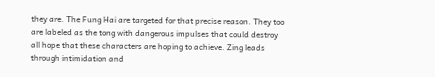they are. The Fung Hai are targeted for that precise reason. They too are labeled as the tong with dangerous impulses that could destroy all hope that these characters are hoping to achieve. Zing leads through intimidation and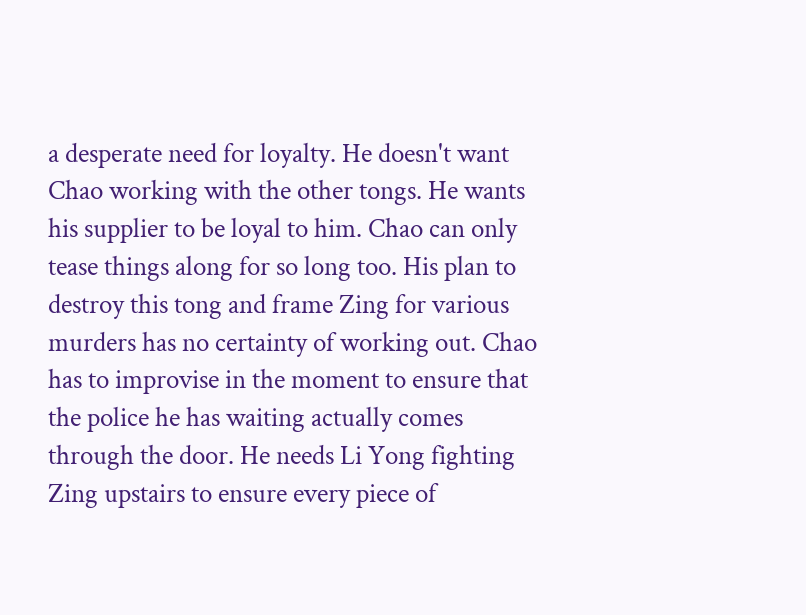a desperate need for loyalty. He doesn't want Chao working with the other tongs. He wants his supplier to be loyal to him. Chao can only tease things along for so long too. His plan to destroy this tong and frame Zing for various murders has no certainty of working out. Chao has to improvise in the moment to ensure that the police he has waiting actually comes through the door. He needs Li Yong fighting Zing upstairs to ensure every piece of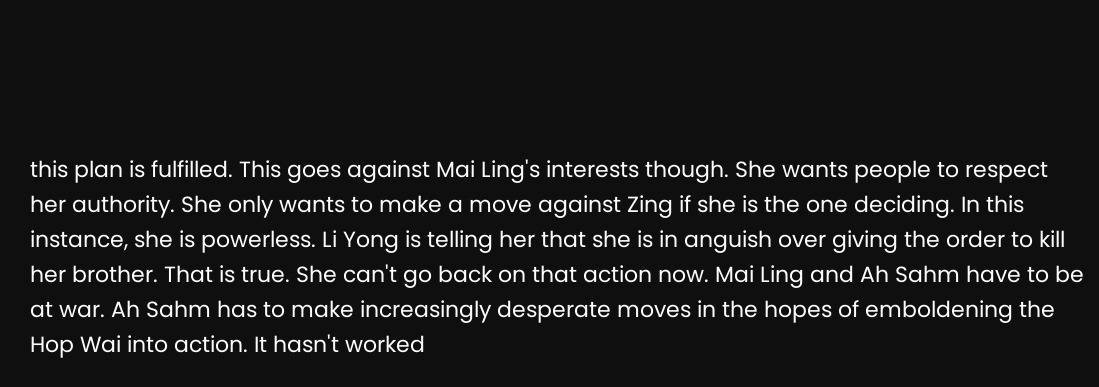this plan is fulfilled. This goes against Mai Ling's interests though. She wants people to respect her authority. She only wants to make a move against Zing if she is the one deciding. In this instance, she is powerless. Li Yong is telling her that she is in anguish over giving the order to kill her brother. That is true. She can't go back on that action now. Mai Ling and Ah Sahm have to be at war. Ah Sahm has to make increasingly desperate moves in the hopes of emboldening the Hop Wai into action. It hasn't worked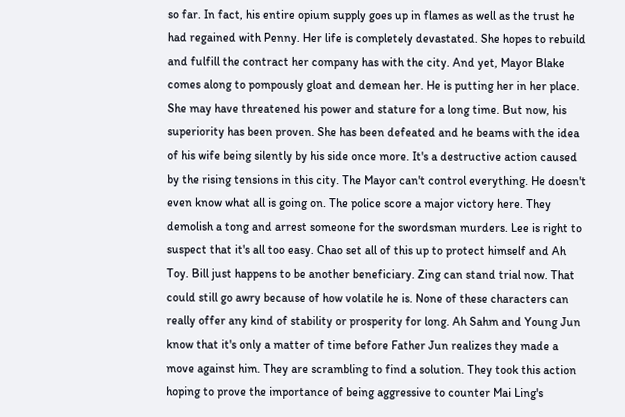so far. In fact, his entire opium supply goes up in flames as well as the trust he had regained with Penny. Her life is completely devastated. She hopes to rebuild and fulfill the contract her company has with the city. And yet, Mayor Blake comes along to pompously gloat and demean her. He is putting her in her place. She may have threatened his power and stature for a long time. But now, his superiority has been proven. She has been defeated and he beams with the idea of his wife being silently by his side once more. It's a destructive action caused by the rising tensions in this city. The Mayor can't control everything. He doesn't even know what all is going on. The police score a major victory here. They demolish a tong and arrest someone for the swordsman murders. Lee is right to suspect that it's all too easy. Chao set all of this up to protect himself and Ah Toy. Bill just happens to be another beneficiary. Zing can stand trial now. That could still go awry because of how volatile he is. None of these characters can really offer any kind of stability or prosperity for long. Ah Sahm and Young Jun know that it's only a matter of time before Father Jun realizes they made a move against him. They are scrambling to find a solution. They took this action hoping to prove the importance of being aggressive to counter Mai Ling's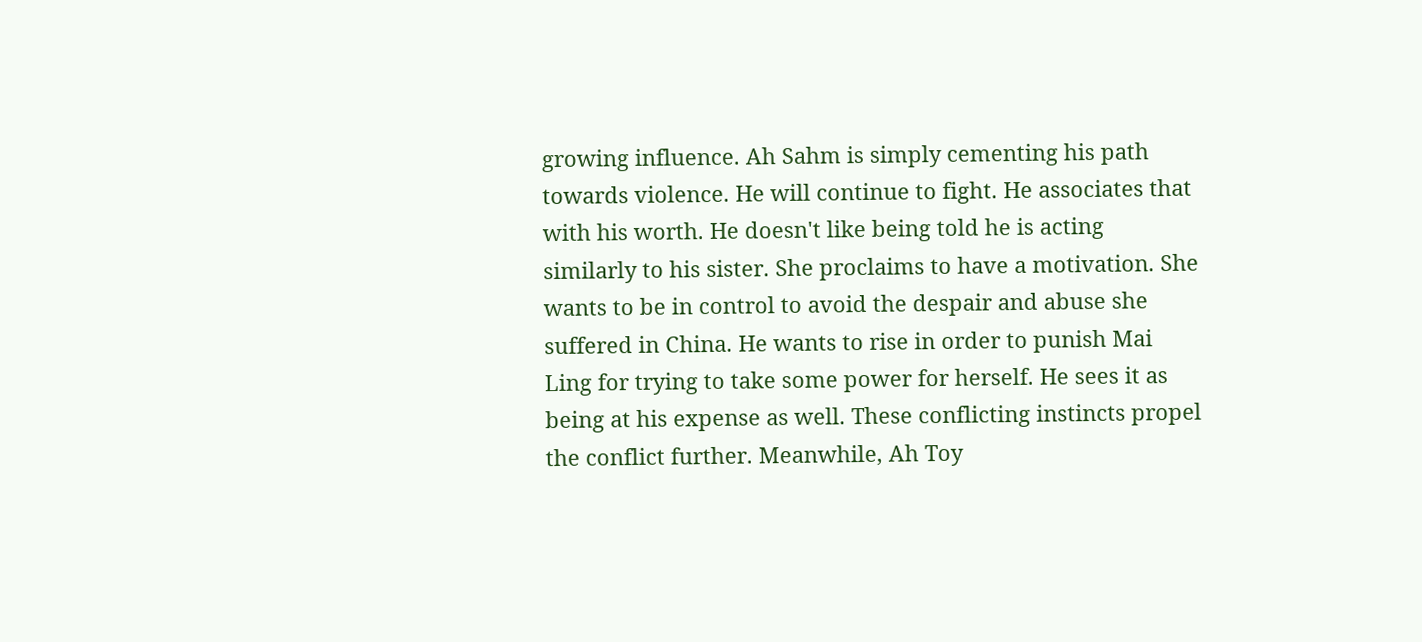growing influence. Ah Sahm is simply cementing his path towards violence. He will continue to fight. He associates that with his worth. He doesn't like being told he is acting similarly to his sister. She proclaims to have a motivation. She wants to be in control to avoid the despair and abuse she suffered in China. He wants to rise in order to punish Mai Ling for trying to take some power for herself. He sees it as being at his expense as well. These conflicting instincts propel the conflict further. Meanwhile, Ah Toy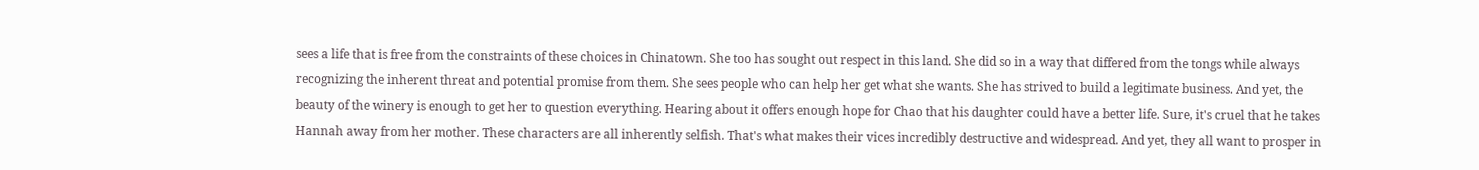sees a life that is free from the constraints of these choices in Chinatown. She too has sought out respect in this land. She did so in a way that differed from the tongs while always recognizing the inherent threat and potential promise from them. She sees people who can help her get what she wants. She has strived to build a legitimate business. And yet, the beauty of the winery is enough to get her to question everything. Hearing about it offers enough hope for Chao that his daughter could have a better life. Sure, it's cruel that he takes Hannah away from her mother. These characters are all inherently selfish. That's what makes their vices incredibly destructive and widespread. And yet, they all want to prosper in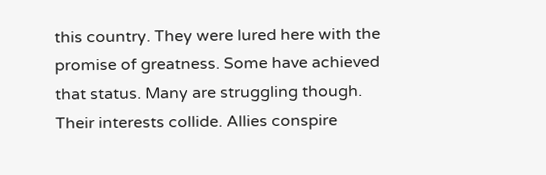this country. They were lured here with the promise of greatness. Some have achieved that status. Many are struggling though. Their interests collide. Allies conspire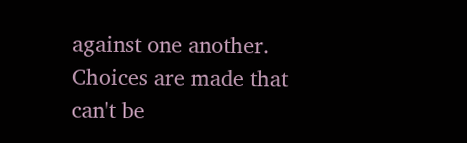against one another. Choices are made that can't be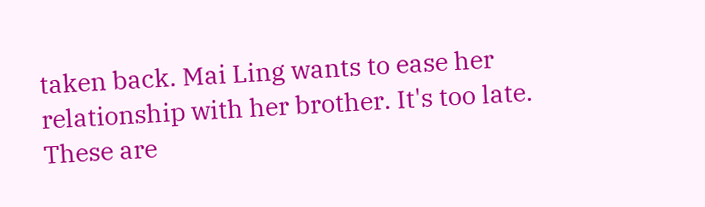taken back. Mai Ling wants to ease her relationship with her brother. It's too late. These are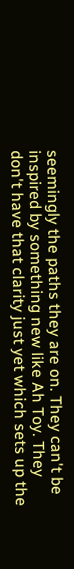seemingly the paths they are on. They can't be inspired by something new like Ah Toy. They don't have that clarity just yet which sets up the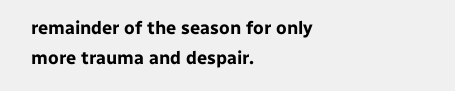remainder of the season for only more trauma and despair.